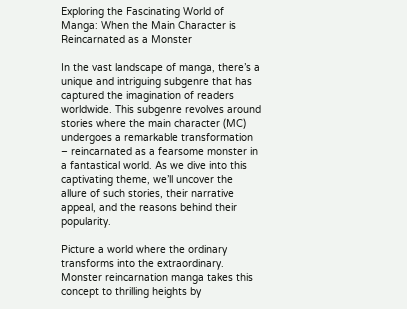Exploring the Fascinating World of Manga: When the Main Character is Reincarnated as a Monster

In the vast landscape of manga, there’s a unique and intriguing subgenre that has captured the imagination of readers worldwide. This subgenre revolves around stories where the main character (MC) undergoes a remarkable transformation – reincarnated as a fearsome monster in a fantastical world. As we dive into this captivating theme, we’ll uncover the allure of such stories, their narrative appeal, and the reasons behind their popularity.

Picture a world where the ordinary transforms into the extraordinary. Monster reincarnation manga takes this concept to thrilling heights by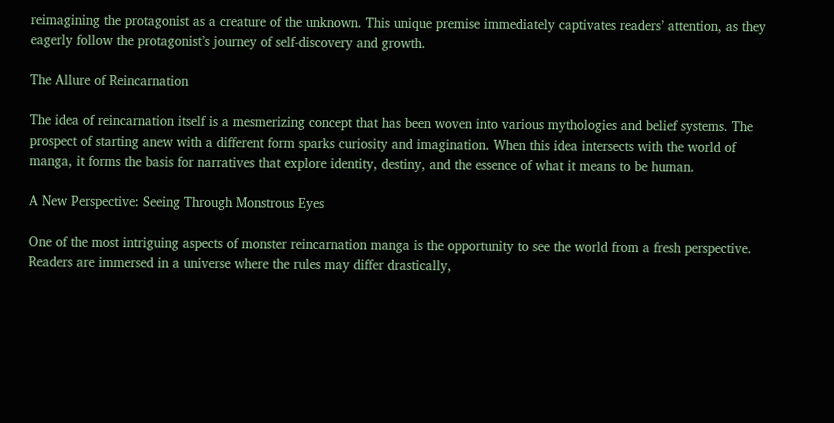reimagining the protagonist as a creature of the unknown. This unique premise immediately captivates readers’ attention, as they eagerly follow the protagonist’s journey of self-discovery and growth.

The Allure of Reincarnation

The idea of reincarnation itself is a mesmerizing concept that has been woven into various mythologies and belief systems. The prospect of starting anew with a different form sparks curiosity and imagination. When this idea intersects with the world of manga, it forms the basis for narratives that explore identity, destiny, and the essence of what it means to be human.

A New Perspective: Seeing Through Monstrous Eyes

One of the most intriguing aspects of monster reincarnation manga is the opportunity to see the world from a fresh perspective. Readers are immersed in a universe where the rules may differ drastically,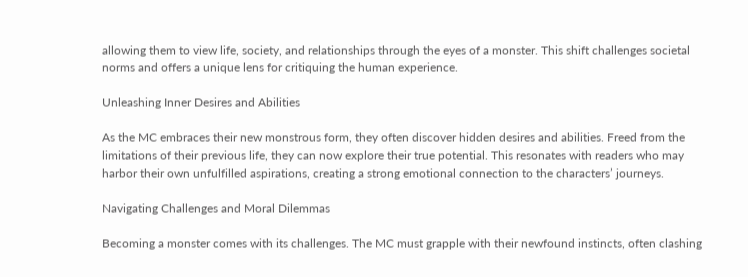allowing them to view life, society, and relationships through the eyes of a monster. This shift challenges societal norms and offers a unique lens for critiquing the human experience.

Unleashing Inner Desires and Abilities

As the MC embraces their new monstrous form, they often discover hidden desires and abilities. Freed from the limitations of their previous life, they can now explore their true potential. This resonates with readers who may harbor their own unfulfilled aspirations, creating a strong emotional connection to the characters’ journeys.

Navigating Challenges and Moral Dilemmas

Becoming a monster comes with its challenges. The MC must grapple with their newfound instincts, often clashing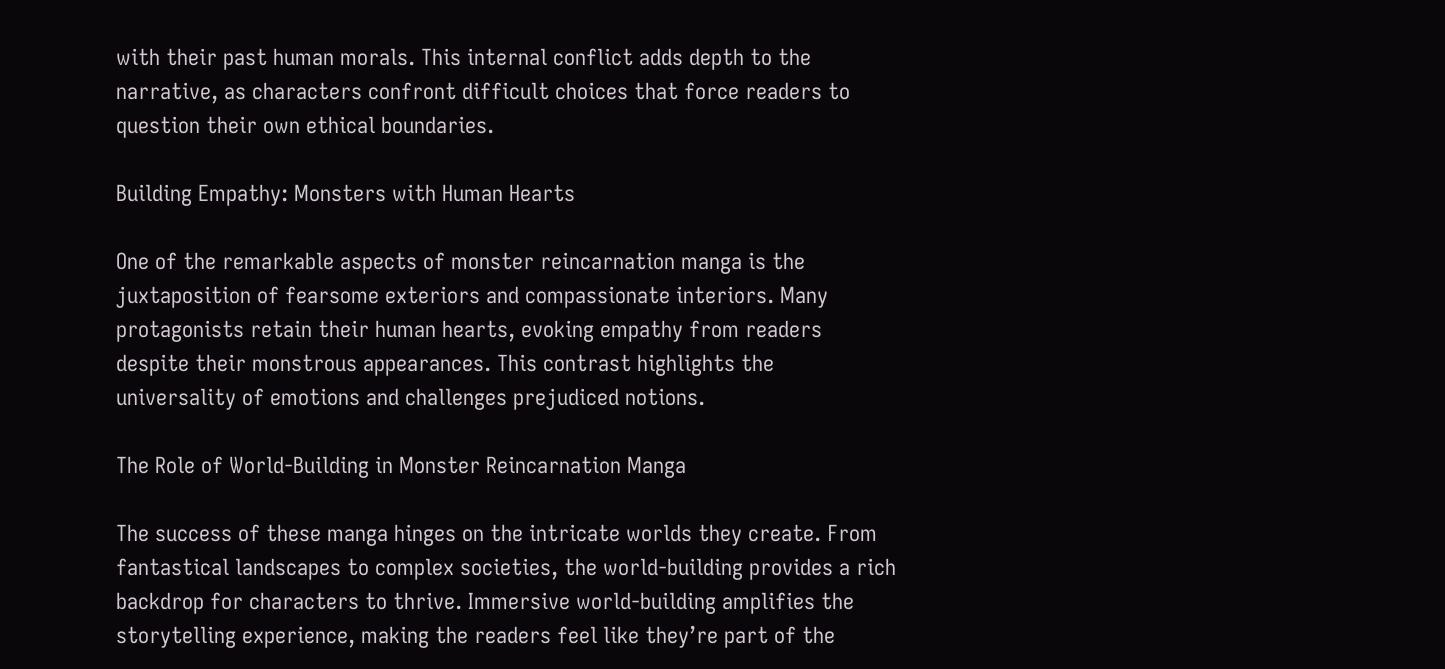with their past human morals. This internal conflict adds depth to the narrative, as characters confront difficult choices that force readers to question their own ethical boundaries.

Building Empathy: Monsters with Human Hearts

One of the remarkable aspects of monster reincarnation manga is the juxtaposition of fearsome exteriors and compassionate interiors. Many protagonists retain their human hearts, evoking empathy from readers despite their monstrous appearances. This contrast highlights the universality of emotions and challenges prejudiced notions.

The Role of World-Building in Monster Reincarnation Manga

The success of these manga hinges on the intricate worlds they create. From fantastical landscapes to complex societies, the world-building provides a rich backdrop for characters to thrive. Immersive world-building amplifies the storytelling experience, making the readers feel like they’re part of the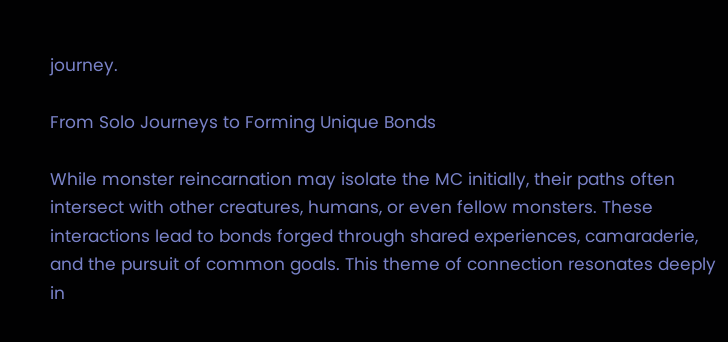journey.

From Solo Journeys to Forming Unique Bonds

While monster reincarnation may isolate the MC initially, their paths often intersect with other creatures, humans, or even fellow monsters. These interactions lead to bonds forged through shared experiences, camaraderie, and the pursuit of common goals. This theme of connection resonates deeply in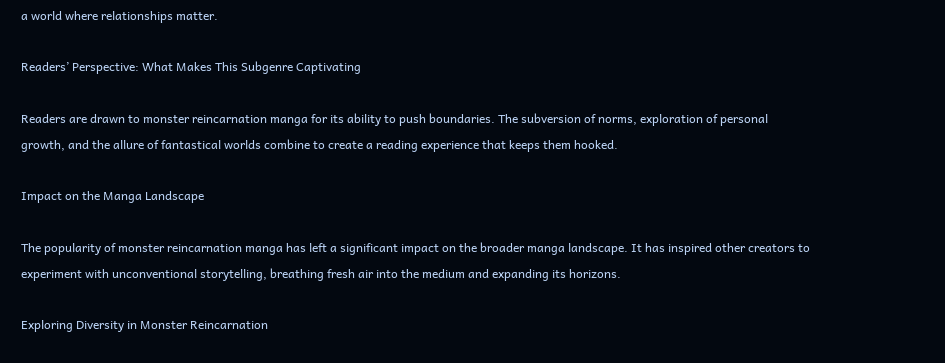a world where relationships matter.

Readers’ Perspective: What Makes This Subgenre Captivating

Readers are drawn to monster reincarnation manga for its ability to push boundaries. The subversion of norms, exploration of personal growth, and the allure of fantastical worlds combine to create a reading experience that keeps them hooked.

Impact on the Manga Landscape

The popularity of monster reincarnation manga has left a significant impact on the broader manga landscape. It has inspired other creators to experiment with unconventional storytelling, breathing fresh air into the medium and expanding its horizons.

Exploring Diversity in Monster Reincarnation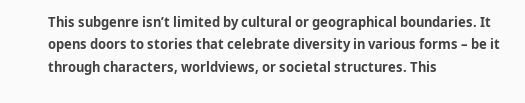This subgenre isn’t limited by cultural or geographical boundaries. It opens doors to stories that celebrate diversity in various forms – be it through characters, worldviews, or societal structures. This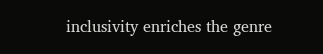inclusivity enriches the genre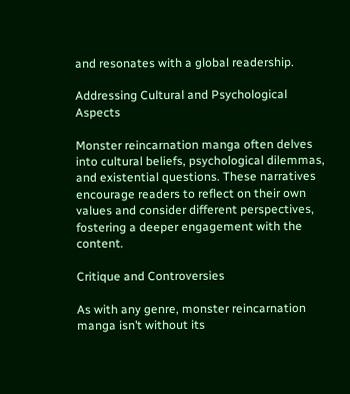and resonates with a global readership.

Addressing Cultural and Psychological Aspects

Monster reincarnation manga often delves into cultural beliefs, psychological dilemmas, and existential questions. These narratives encourage readers to reflect on their own values and consider different perspectives, fostering a deeper engagement with the content.

Critique and Controversies

As with any genre, monster reincarnation manga isn’t without its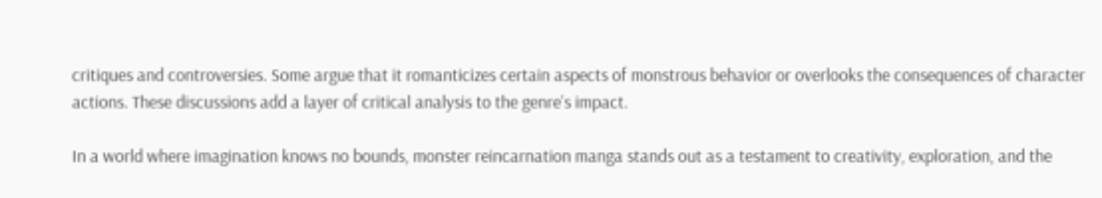critiques and controversies. Some argue that it romanticizes certain aspects of monstrous behavior or overlooks the consequences of character actions. These discussions add a layer of critical analysis to the genre’s impact.

In a world where imagination knows no bounds, monster reincarnation manga stands out as a testament to creativity, exploration, and the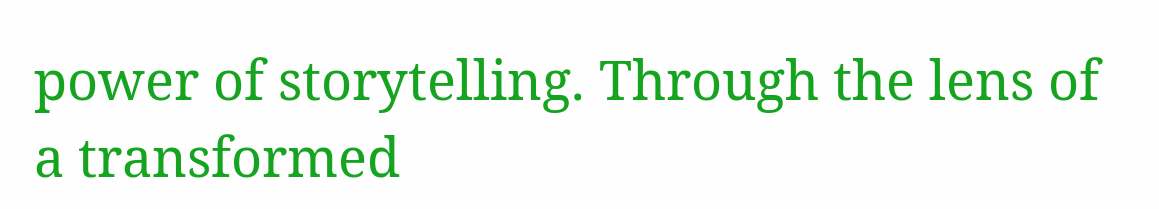power of storytelling. Through the lens of a transformed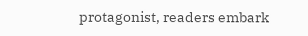protagonist, readers embark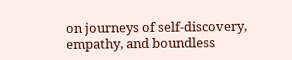on journeys of self-discovery, empathy, and boundless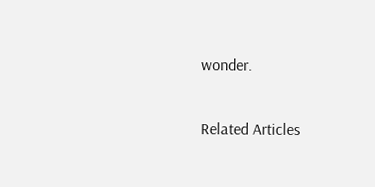wonder.

Related Articles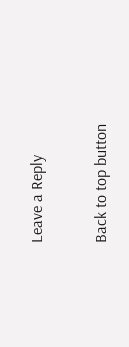Leave a Reply

Back to top button